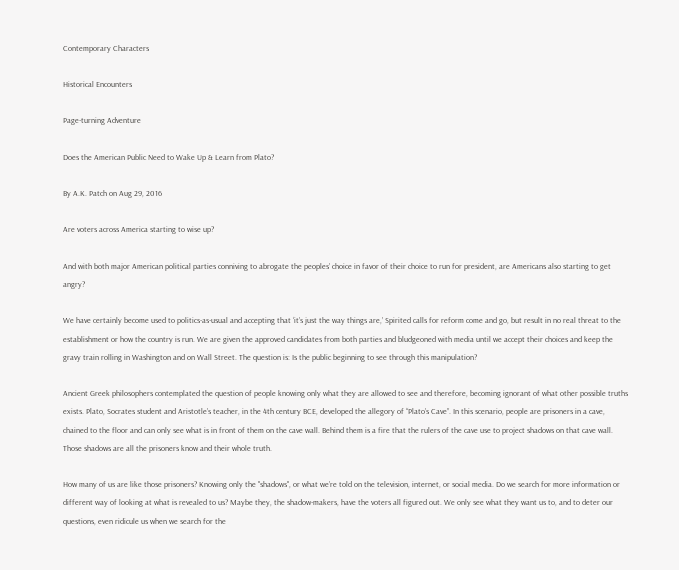Contemporary Characters

Historical Encounters

Page-turning Adventure

Does the American Public Need to Wake Up & Learn from Plato?

By A.K. Patch on Aug 29, 2016

Are voters across America starting to wise up?

And with both major American political parties conniving to abrogate the peoples’ choice in favor of their choice to run for president, are Americans also starting to get angry?

We have certainly become used to politics-as-usual and accepting that ‘it’s just the way things are,’ Spirited calls for reform come and go, but result in no real threat to the establishment or how the country is run. We are given the approved candidates from both parties and bludgeoned with media until we accept their choices and keep the gravy train rolling in Washington and on Wall Street. The question is: Is the public beginning to see through this manipulation?

Ancient Greek philosophers contemplated the question of people knowing only what they are allowed to see and therefore, becoming ignorant of what other possible truths exists. Plato, Socrates student and Aristotle’s teacher, in the 4th century BCE, developed the allegory of “Plato’s Cave”. In this scenario, people are prisoners in a cave, chained to the floor and can only see what is in front of them on the cave wall. Behind them is a fire that the rulers of the cave use to project shadows on that cave wall. Those shadows are all the prisoners know and their whole truth.

How many of us are like those prisoners? Knowing only the "shadows", or what we’re told on the television, internet, or social media. Do we search for more information or different way of looking at what is revealed to us? Maybe they, the shadow-makers, have the voters all figured out. We only see what they want us to, and to deter our questions, even ridicule us when we search for the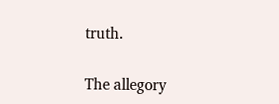truth.

The allegory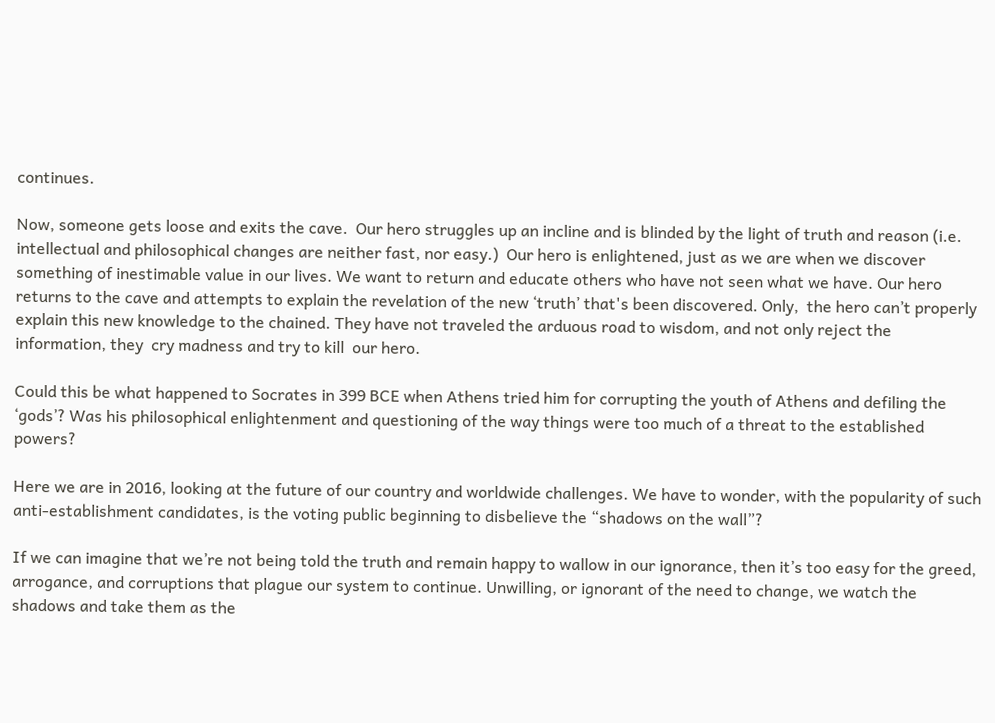continues.

Now, someone gets loose and exits the cave.  Our hero struggles up an incline and is blinded by the light of truth and reason (i.e. intellectual and philosophical changes are neither fast, nor easy.)  Our hero is enlightened, just as we are when we discover something of inestimable value in our lives. We want to return and educate others who have not seen what we have. Our hero returns to the cave and attempts to explain the revelation of the new ‘truth’ that's been discovered. Only,  the hero can’t properly explain this new knowledge to the chained. They have not traveled the arduous road to wisdom, and not only reject the information, they  cry madness and try to kill  our hero.

Could this be what happened to Socrates in 399 BCE when Athens tried him for corrupting the youth of Athens and defiling the ‘gods’? Was his philosophical enlightenment and questioning of the way things were too much of a threat to the established powers?

Here we are in 2016, looking at the future of our country and worldwide challenges. We have to wonder, with the popularity of such anti-establishment candidates, is the voting public beginning to disbelieve the “shadows on the wall”?

If we can imagine that we’re not being told the truth and remain happy to wallow in our ignorance, then it’s too easy for the greed, arrogance, and corruptions that plague our system to continue. Unwilling, or ignorant of the need to change, we watch the shadows and take them as the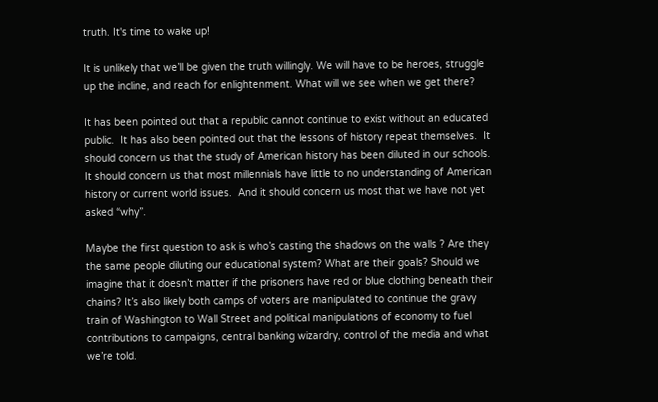truth. It's time to wake up!

It is unlikely that we’ll be given the truth willingly. We will have to be heroes, struggle up the incline, and reach for enlightenment. What will we see when we get there?

It has been pointed out that a republic cannot continue to exist without an educated public.  It has also been pointed out that the lessons of history repeat themselves.  It should concern us that the study of American history has been diluted in our schools.  It should concern us that most millennials have little to no understanding of American history or current world issues.  And it should concern us most that we have not yet asked “why”.

Maybe the first question to ask is who’s casting the shadows on the walls ? Are they the same people diluting our educational system? What are their goals? Should we imagine that it doesn’t matter if the prisoners have red or blue clothing beneath their chains? It’s also likely both camps of voters are manipulated to continue the gravy train of Washington to Wall Street and political manipulations of economy to fuel contributions to campaigns, central banking wizardry, control of the media and what we’re told.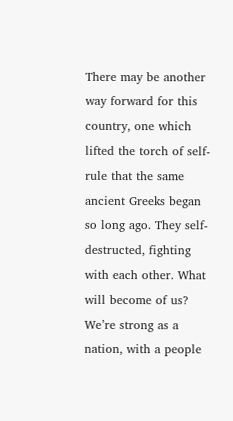There may be another way forward for this country, one which lifted the torch of self-rule that the same ancient Greeks began so long ago. They self-destructed, fighting with each other. What will become of us? We’re strong as a nation, with a people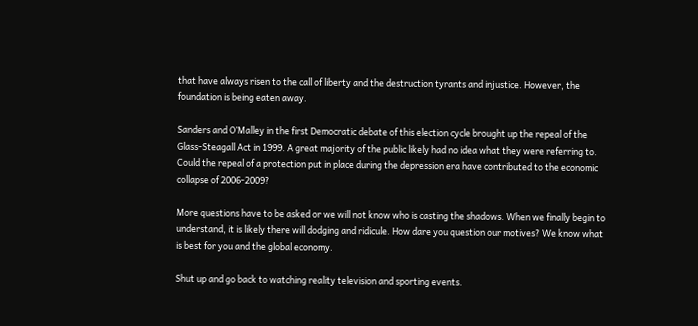that have always risen to the call of liberty and the destruction tyrants and injustice. However, the foundation is being eaten away.

Sanders and O’Malley in the first Democratic debate of this election cycle brought up the repeal of the Glass-Steagall Act in 1999. A great majority of the public likely had no idea what they were referring to. Could the repeal of a protection put in place during the depression era have contributed to the economic collapse of 2006-2009?

More questions have to be asked or we will not know who is casting the shadows. When we finally begin to understand, it is likely there will dodging and ridicule. How dare you question our motives? We know what is best for you and the global economy.

Shut up and go back to watching reality television and sporting events.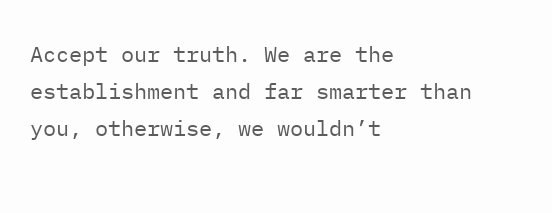Accept our truth. We are the establishment and far smarter than you, otherwise, we wouldn’t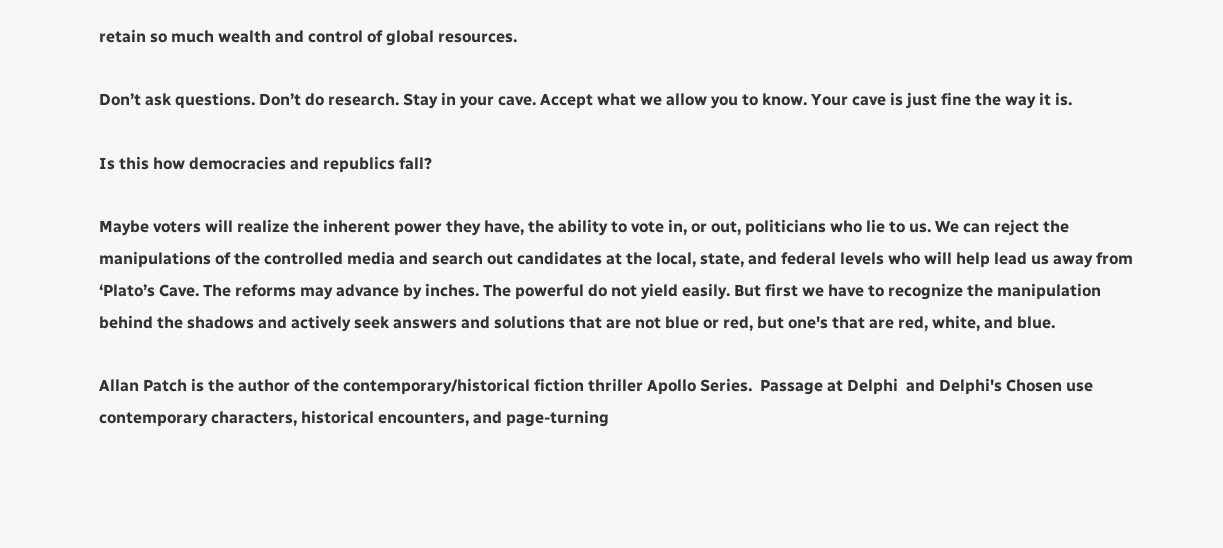retain so much wealth and control of global resources.

Don’t ask questions. Don’t do research. Stay in your cave. Accept what we allow you to know. Your cave is just fine the way it is.

Is this how democracies and republics fall?

Maybe voters will realize the inherent power they have, the ability to vote in, or out, politicians who lie to us. We can reject the manipulations of the controlled media and search out candidates at the local, state, and federal levels who will help lead us away from ‘Plato’s Cave. The reforms may advance by inches. The powerful do not yield easily. But first we have to recognize the manipulation behind the shadows and actively seek answers and solutions that are not blue or red, but one's that are red, white, and blue.

Allan Patch is the author of the contemporary/historical fiction thriller Apollo Series.  Passage at Delphi  and Delphi's Chosen use contemporary characters, historical encounters, and page-turning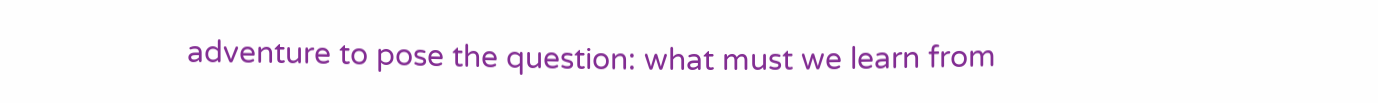adventure to pose the question: what must we learn from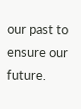our past to ensure our future.